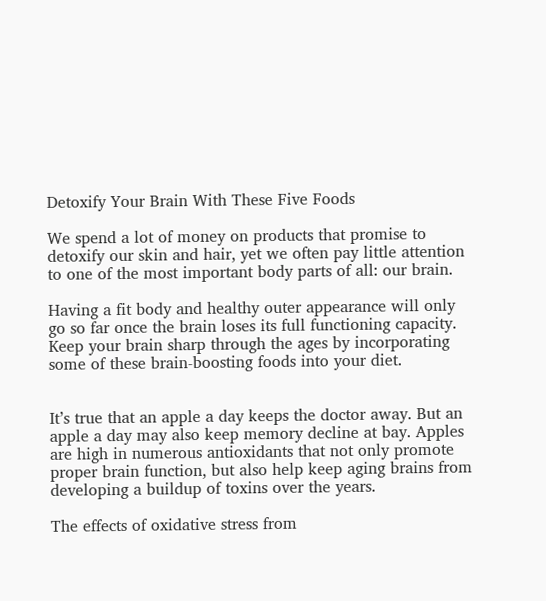Detoxify Your Brain With These Five Foods

We spend a lot of money on products that promise to detoxify our skin and hair, yet we often pay little attention to one of the most important body parts of all: our brain.

Having a fit body and healthy outer appearance will only go so far once the brain loses its full functioning capacity. Keep your brain sharp through the ages by incorporating some of these brain-boosting foods into your diet.


It’s true that an apple a day keeps the doctor away. But an apple a day may also keep memory decline at bay. Apples are high in numerous antioxidants that not only promote proper brain function, but also help keep aging brains from developing a buildup of toxins over the years.

The effects of oxidative stress from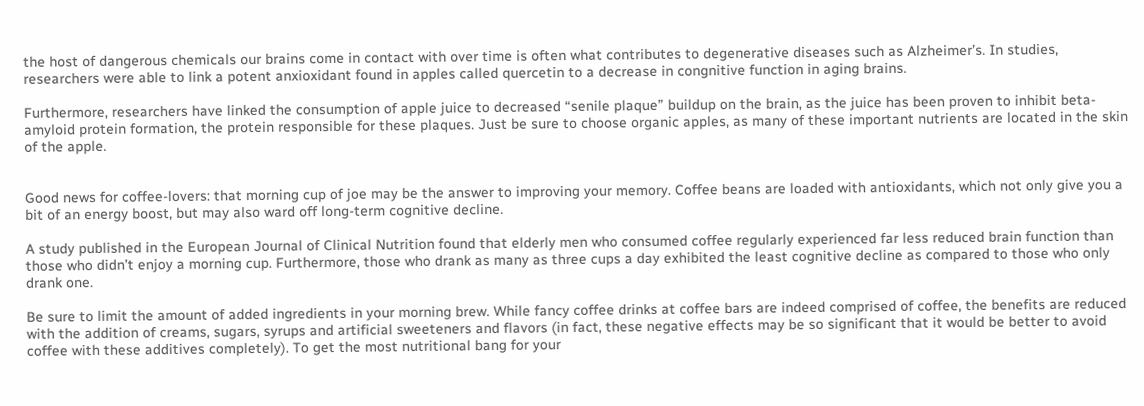the host of dangerous chemicals our brains come in contact with over time is often what contributes to degenerative diseases such as Alzheimer’s. In studies, researchers were able to link a potent anxioxidant found in apples called quercetin to a decrease in congnitive function in aging brains.

Furthermore, researchers have linked the consumption of apple juice to decreased “senile plaque” buildup on the brain, as the juice has been proven to inhibit beta-amyloid protein formation, the protein responsible for these plaques. Just be sure to choose organic apples, as many of these important nutrients are located in the skin of the apple.


Good news for coffee-lovers: that morning cup of joe may be the answer to improving your memory. Coffee beans are loaded with antioxidants, which not only give you a bit of an energy boost, but may also ward off long-term cognitive decline.

A study published in the European Journal of Clinical Nutrition found that elderly men who consumed coffee regularly experienced far less reduced brain function than those who didn’t enjoy a morning cup. Furthermore, those who drank as many as three cups a day exhibited the least cognitive decline as compared to those who only drank one.

Be sure to limit the amount of added ingredients in your morning brew. While fancy coffee drinks at coffee bars are indeed comprised of coffee, the benefits are reduced with the addition of creams, sugars, syrups and artificial sweeteners and flavors (in fact, these negative effects may be so significant that it would be better to avoid coffee with these additives completely). To get the most nutritional bang for your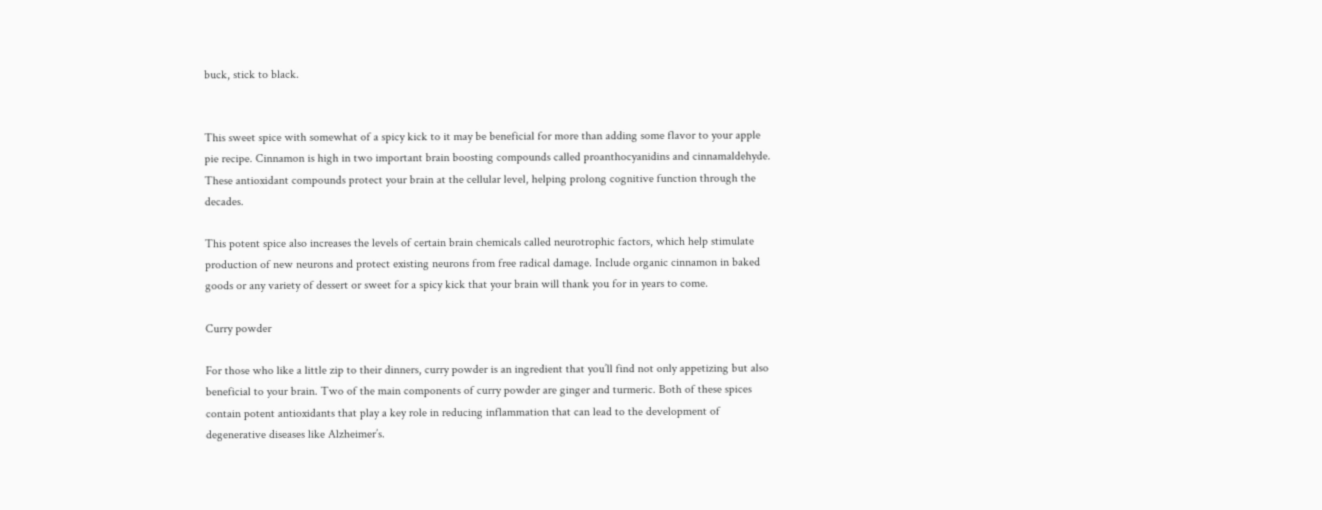buck, stick to black.


This sweet spice with somewhat of a spicy kick to it may be beneficial for more than adding some flavor to your apple pie recipe. Cinnamon is high in two important brain boosting compounds called proanthocyanidins and cinnamaldehyde. These antioxidant compounds protect your brain at the cellular level, helping prolong cognitive function through the decades.

This potent spice also increases the levels of certain brain chemicals called neurotrophic factors, which help stimulate production of new neurons and protect existing neurons from free radical damage. Include organic cinnamon in baked goods or any variety of dessert or sweet for a spicy kick that your brain will thank you for in years to come.

Curry powder

For those who like a little zip to their dinners, curry powder is an ingredient that you’ll find not only appetizing but also beneficial to your brain. Two of the main components of curry powder are ginger and turmeric. Both of these spices contain potent antioxidants that play a key role in reducing inflammation that can lead to the development of degenerative diseases like Alzheimer’s.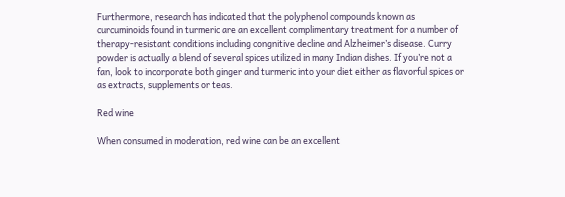Furthermore, research has indicated that the polyphenol compounds known as curcuminoids found in turmeric are an excellent complimentary treatment for a number of therapy-resistant conditions including congnitive decline and Alzheimer’s disease. Curry powder is actually a blend of several spices utilized in many Indian dishes. If you’re not a fan, look to incorporate both ginger and turmeric into your diet either as flavorful spices or as extracts, supplements or teas.

Red wine

When consumed in moderation, red wine can be an excellent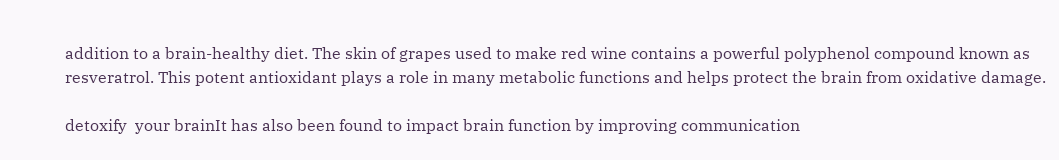addition to a brain-healthy diet. The skin of grapes used to make red wine contains a powerful polyphenol compound known as resveratrol. This potent antioxidant plays a role in many metabolic functions and helps protect the brain from oxidative damage.

detoxify  your brainIt has also been found to impact brain function by improving communication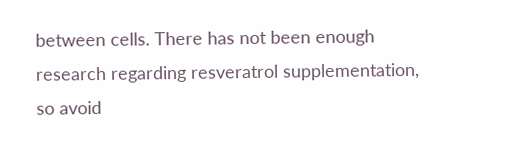between cells. There has not been enough research regarding resveratrol supplementation, so avoid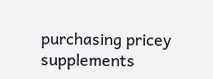purchasing pricey supplements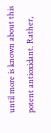until more is known about this potent antioxidant. Rather,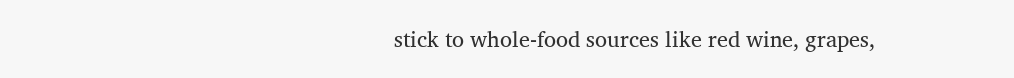stick to whole-food sources like red wine, grapes,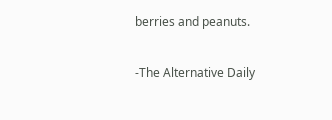berries and peanuts.

-The Alternative Daily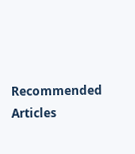Recommended Articles